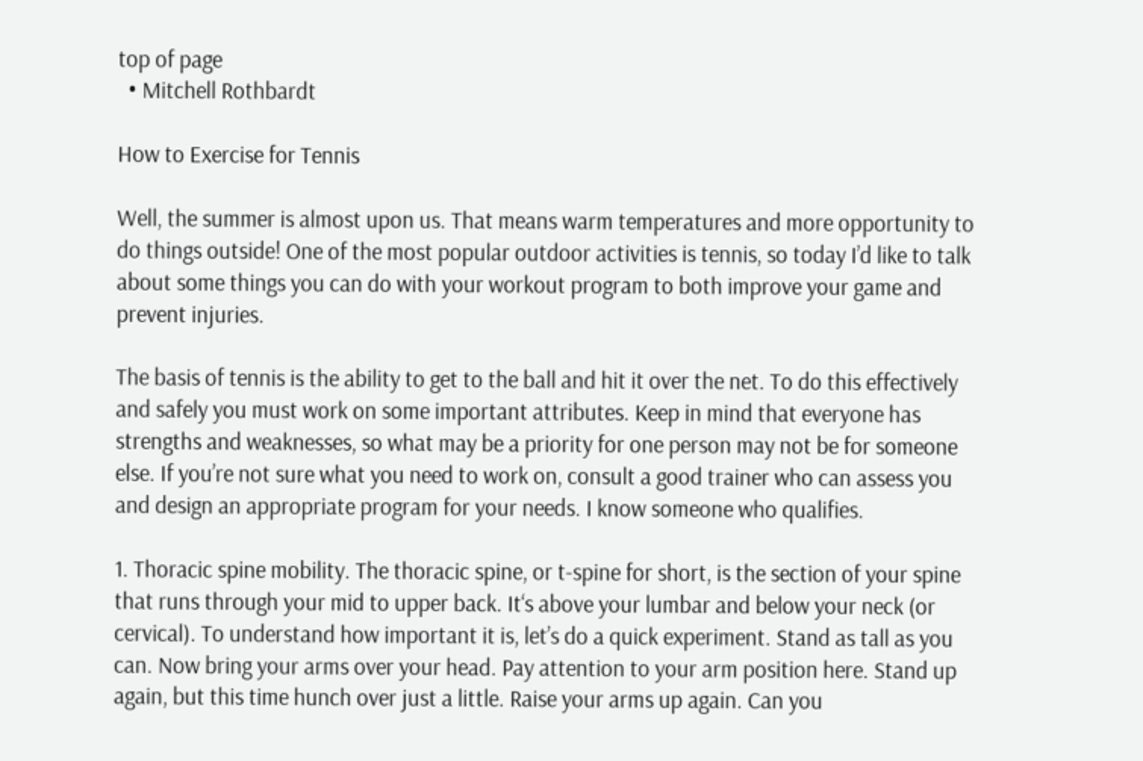top of page
  • Mitchell Rothbardt

How to Exercise for Tennis

Well, the summer is almost upon us. That means warm temperatures and more opportunity to do things outside! One of the most popular outdoor activities is tennis, so today I’d like to talk about some things you can do with your workout program to both improve your game and prevent injuries.

The basis of tennis is the ability to get to the ball and hit it over the net. To do this effectively and safely you must work on some important attributes. Keep in mind that everyone has strengths and weaknesses, so what may be a priority for one person may not be for someone else. If you’re not sure what you need to work on, consult a good trainer who can assess you and design an appropriate program for your needs. I know someone who qualifies.

1. Thoracic spine mobility. The thoracic spine, or t-spine for short, is the section of your spine that runs through your mid to upper back. It‘s above your lumbar and below your neck (or cervical). To understand how important it is, let’s do a quick experiment. Stand as tall as you can. Now bring your arms over your head. Pay attention to your arm position here. Stand up again, but this time hunch over just a little. Raise your arms up again. Can you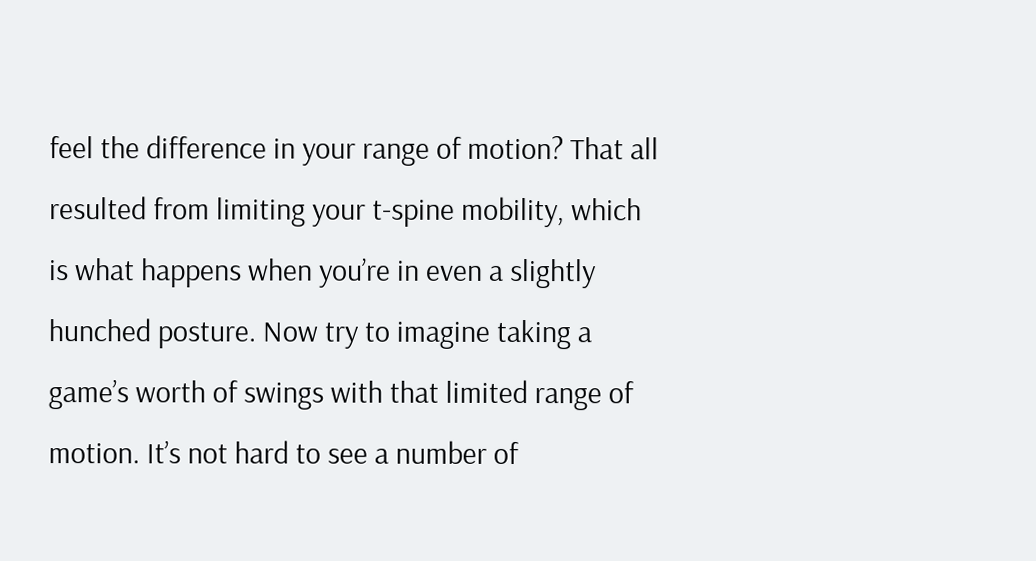feel the difference in your range of motion? That all resulted from limiting your t-spine mobility, which is what happens when you’re in even a slightly hunched posture. Now try to imagine taking a game’s worth of swings with that limited range of motion. It’s not hard to see a number of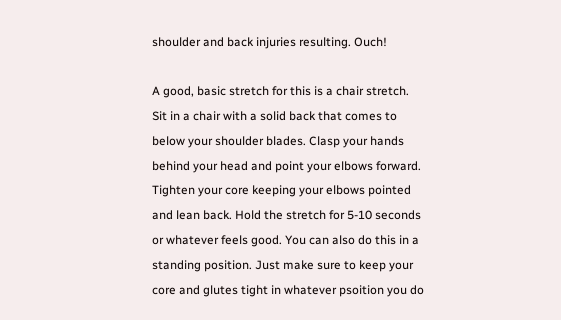shoulder and back injuries resulting. Ouch!

A good, basic stretch for this is a chair stretch. Sit in a chair with a solid back that comes to below your shoulder blades. Clasp your hands behind your head and point your elbows forward. Tighten your core keeping your elbows pointed and lean back. Hold the stretch for 5-10 seconds or whatever feels good. You can also do this in a standing position. Just make sure to keep your core and glutes tight in whatever psoition you do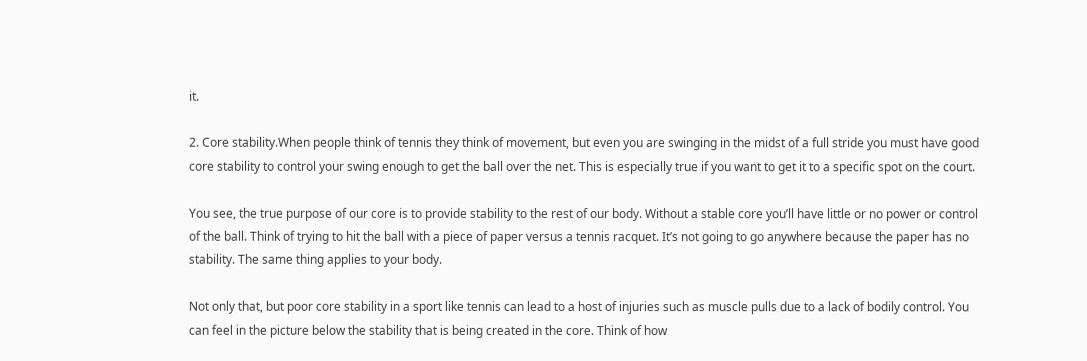it.

2. Core stability.When people think of tennis they think of movement, but even you are swinging in the midst of a full stride you must have good core stability to control your swing enough to get the ball over the net. This is especially true if you want to get it to a specific spot on the court.

You see, the true purpose of our core is to provide stability to the rest of our body. Without a stable core you’ll have little or no power or control of the ball. Think of trying to hit the ball with a piece of paper versus a tennis racquet. It’s not going to go anywhere because the paper has no stability. The same thing applies to your body.

Not only that, but poor core stability in a sport like tennis can lead to a host of injuries such as muscle pulls due to a lack of bodily control. You can feel in the picture below the stability that is being created in the core. Think of how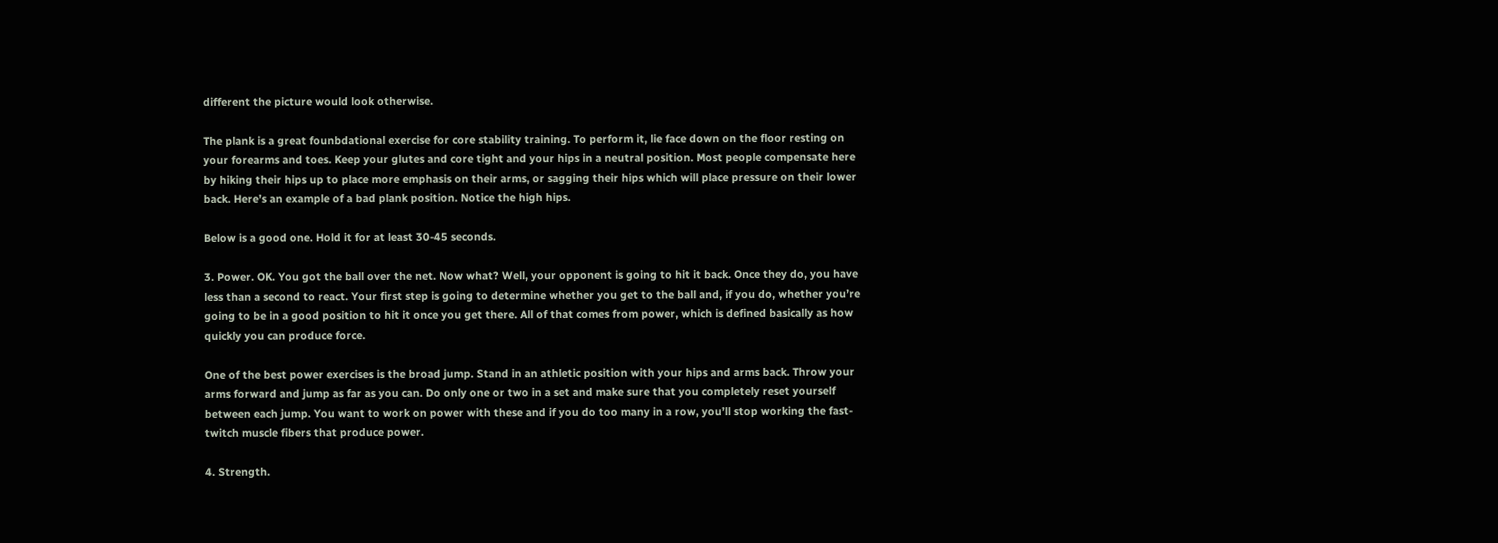different the picture would look otherwise.

The plank is a great founbdational exercise for core stability training. To perform it, lie face down on the floor resting on your forearms and toes. Keep your glutes and core tight and your hips in a neutral position. Most people compensate here by hiking their hips up to place more emphasis on their arms, or sagging their hips which will place pressure on their lower back. Here’s an example of a bad plank position. Notice the high hips.

Below is a good one. Hold it for at least 30-45 seconds.

3. Power. OK. You got the ball over the net. Now what? Well, your opponent is going to hit it back. Once they do, you have less than a second to react. Your first step is going to determine whether you get to the ball and, if you do, whether you’re going to be in a good position to hit it once you get there. All of that comes from power, which is defined basically as how quickly you can produce force.

One of the best power exercises is the broad jump. Stand in an athletic position with your hips and arms back. Throw your arms forward and jump as far as you can. Do only one or two in a set and make sure that you completely reset yourself between each jump. You want to work on power with these and if you do too many in a row, you’ll stop working the fast-twitch muscle fibers that produce power.

4. Strength.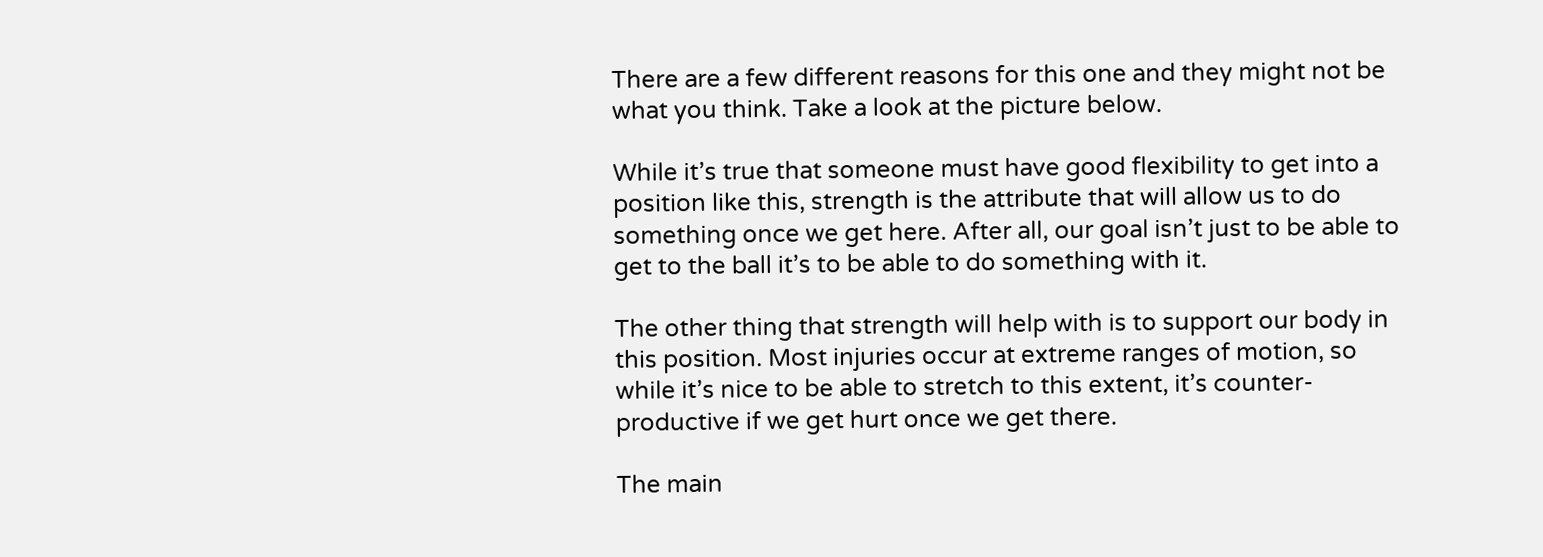There are a few different reasons for this one and they might not be what you think. Take a look at the picture below.

While it’s true that someone must have good flexibility to get into a position like this, strength is the attribute that will allow us to do something once we get here. After all, our goal isn’t just to be able to get to the ball it’s to be able to do something with it.

The other thing that strength will help with is to support our body in this position. Most injuries occur at extreme ranges of motion, so while it’s nice to be able to stretch to this extent, it’s counter-productive if we get hurt once we get there.

The main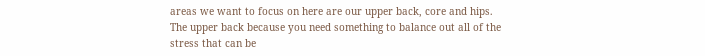areas we want to focus on here are our upper back, core and hips. The upper back because you need something to balance out all of the stress that can be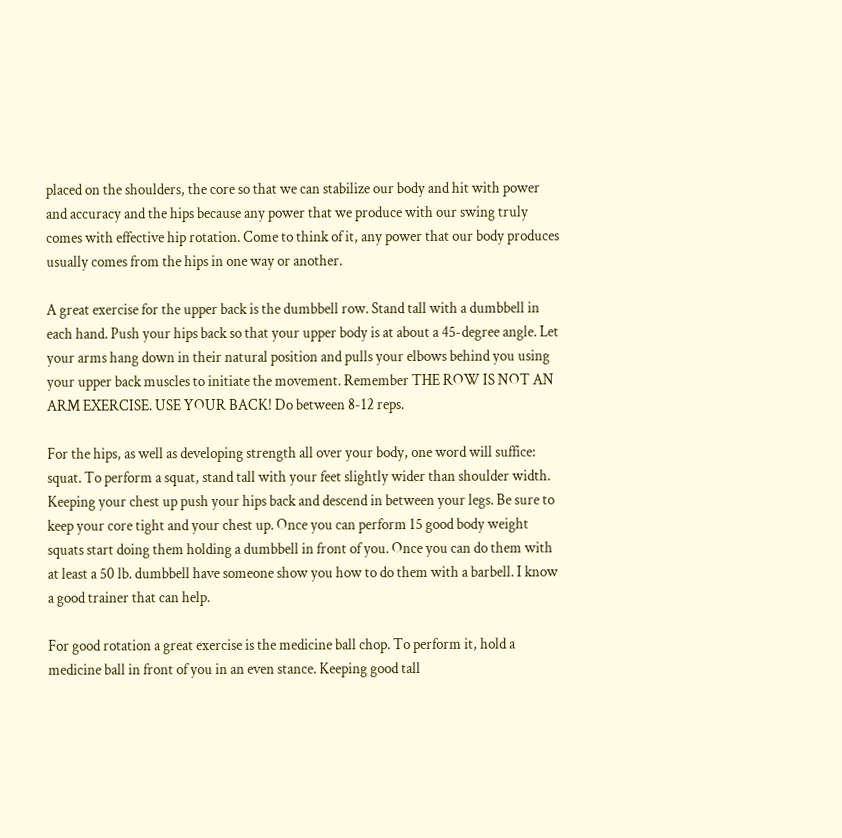placed on the shoulders, the core so that we can stabilize our body and hit with power and accuracy and the hips because any power that we produce with our swing truly comes with effective hip rotation. Come to think of it, any power that our body produces usually comes from the hips in one way or another.

A great exercise for the upper back is the dumbbell row. Stand tall with a dumbbell in each hand. Push your hips back so that your upper body is at about a 45-degree angle. Let your arms hang down in their natural position and pulls your elbows behind you using your upper back muscles to initiate the movement. Remember THE ROW IS NOT AN ARM EXERCISE. USE YOUR BACK! Do between 8-12 reps.

For the hips, as well as developing strength all over your body, one word will suffice: squat. To perform a squat, stand tall with your feet slightly wider than shoulder width. Keeping your chest up push your hips back and descend in between your legs. Be sure to keep your core tight and your chest up. Once you can perform 15 good body weight squats start doing them holding a dumbbell in front of you. Once you can do them with at least a 50 lb. dumbbell have someone show you how to do them with a barbell. I know a good trainer that can help.

For good rotation a great exercise is the medicine ball chop. To perform it, hold a medicine ball in front of you in an even stance. Keeping good tall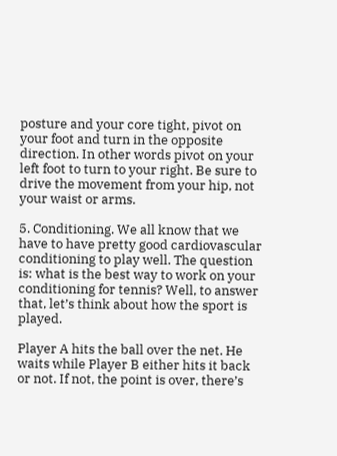posture and your core tight, pivot on your foot and turn in the opposite direction. In other words pivot on your left foot to turn to your right. Be sure to drive the movement from your hip, not your waist or arms.

5. Conditioning. We all know that we have to have pretty good cardiovascular conditioning to play well. The question is: what is the best way to work on your conditioning for tennis? Well, to answer that, let’s think about how the sport is played.

Player A hits the ball over the net. He waits while Player B either hits it back or not. If not, the point is over, there’s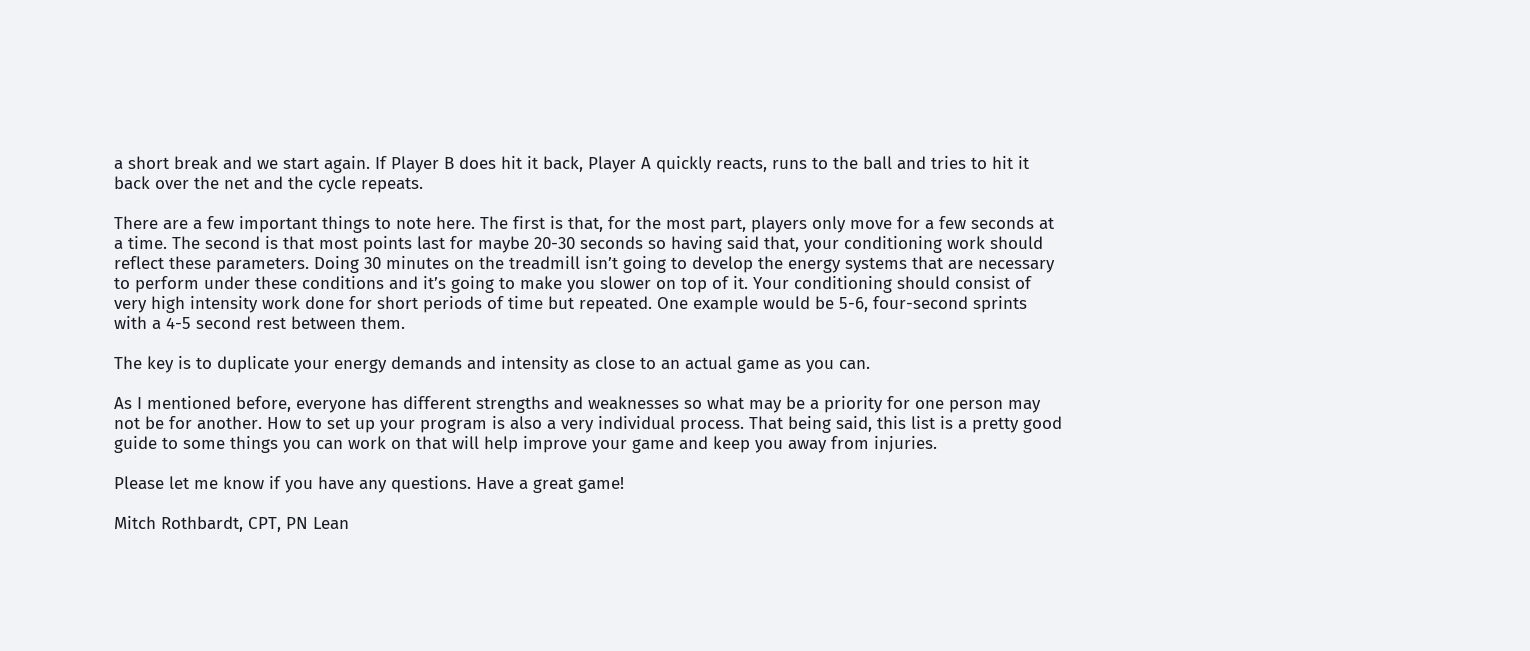a short break and we start again. If Player B does hit it back, Player A quickly reacts, runs to the ball and tries to hit it back over the net and the cycle repeats.

There are a few important things to note here. The first is that, for the most part, players only move for a few seconds at a time. The second is that most points last for maybe 20-30 seconds so having said that, your conditioning work should reflect these parameters. Doing 30 minutes on the treadmill isn’t going to develop the energy systems that are necessary to perform under these conditions and it’s going to make you slower on top of it. Your conditioning should consist of very high intensity work done for short periods of time but repeated. One example would be 5-6, four-second sprints with a 4-5 second rest between them.

The key is to duplicate your energy demands and intensity as close to an actual game as you can.

As I mentioned before, everyone has different strengths and weaknesses so what may be a priority for one person may not be for another. How to set up your program is also a very individual process. That being said, this list is a pretty good guide to some things you can work on that will help improve your game and keep you away from injuries.

Please let me know if you have any questions. Have a great game!

Mitch Rothbardt, CPT, PN Lean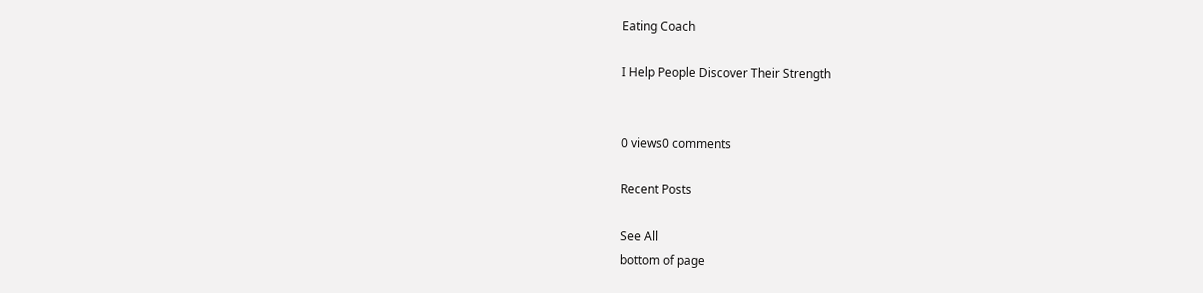Eating Coach

I Help People Discover Their Strength


0 views0 comments

Recent Posts

See All
bottom of page